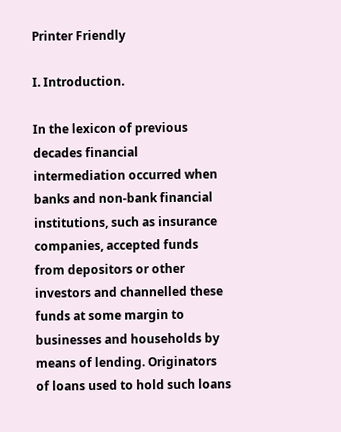Printer Friendly

I. Introduction.

In the lexicon of previous decades financial intermediation occurred when banks and non-bank financial institutions, such as insurance companies, accepted funds from depositors or other investors and channelled these funds at some margin to businesses and households by means of lending. Originators of loans used to hold such loans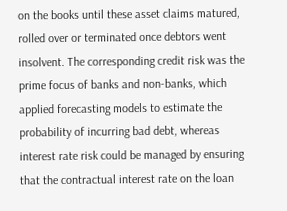on the books until these asset claims matured, rolled over or terminated once debtors went insolvent. The corresponding credit risk was the prime focus of banks and non-banks, which applied forecasting models to estimate the probability of incurring bad debt, whereas interest rate risk could be managed by ensuring that the contractual interest rate on the loan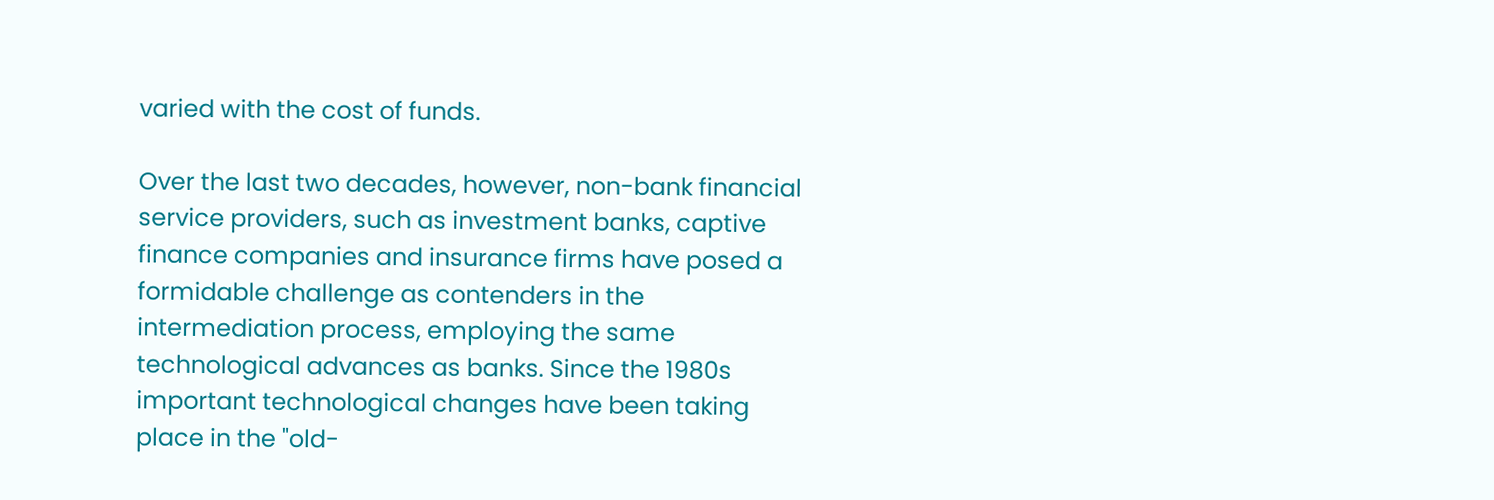varied with the cost of funds.

Over the last two decades, however, non-bank financial service providers, such as investment banks, captive finance companies and insurance firms have posed a formidable challenge as contenders in the intermediation process, employing the same technological advances as banks. Since the 1980s important technological changes have been taking place in the "old-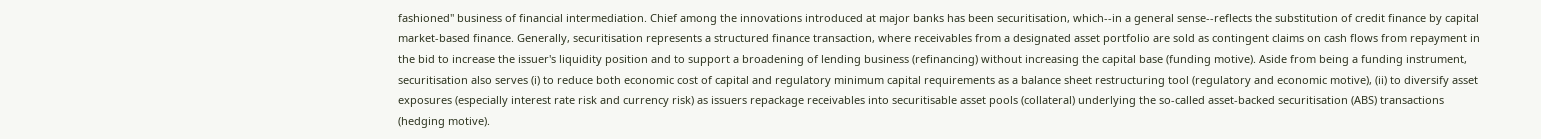fashioned" business of financial intermediation. Chief among the innovations introduced at major banks has been securitisation, which--in a general sense--reflects the substitution of credit finance by capital market-based finance. Generally, securitisation represents a structured finance transaction, where receivables from a designated asset portfolio are sold as contingent claims on cash flows from repayment in the bid to increase the issuer's liquidity position and to support a broadening of lending business (refinancing) without increasing the capital base (funding motive). Aside from being a funding instrument, securitisation also serves (i) to reduce both economic cost of capital and regulatory minimum capital requirements as a balance sheet restructuring tool (regulatory and economic motive), (ii) to diversify asset exposures (especially interest rate risk and currency risk) as issuers repackage receivables into securitisable asset pools (collateral) underlying the so-called asset-backed securitisation (ABS) transactions (hedging motive).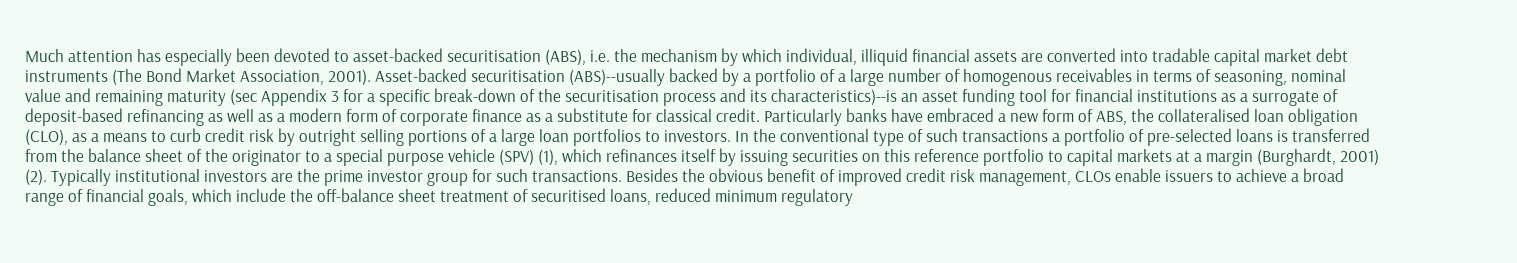Much attention has especially been devoted to asset-backed securitisation (ABS), i.e. the mechanism by which individual, illiquid financial assets are converted into tradable capital market debt instruments (The Bond Market Association, 2001). Asset-backed securitisation (ABS)--usually backed by a portfolio of a large number of homogenous receivables in terms of seasoning, nominal value and remaining maturity (sec Appendix 3 for a specific break-down of the securitisation process and its characteristics)--is an asset funding tool for financial institutions as a surrogate of deposit-based refinancing as well as a modern form of corporate finance as a substitute for classical credit. Particularly banks have embraced a new form of ABS, the collateralised loan obligation (CLO), as a means to curb credit risk by outright selling portions of a large loan portfolios to investors. In the conventional type of such transactions a portfolio of pre-selected loans is transferred from the balance sheet of the originator to a special purpose vehicle (SPV) (1), which refinances itself by issuing securities on this reference portfolio to capital markets at a margin (Burghardt, 2001) (2). Typically institutional investors are the prime investor group for such transactions. Besides the obvious benefit of improved credit risk management, CLOs enable issuers to achieve a broad range of financial goals, which include the off-balance sheet treatment of securitised loans, reduced minimum regulatory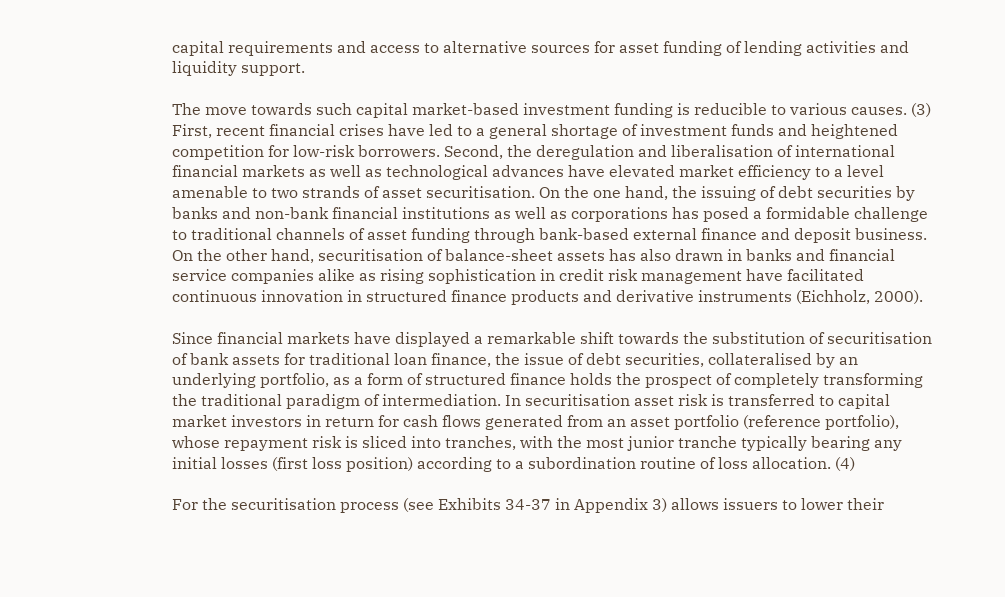capital requirements and access to alternative sources for asset funding of lending activities and liquidity support.

The move towards such capital market-based investment funding is reducible to various causes. (3) First, recent financial crises have led to a general shortage of investment funds and heightened competition for low-risk borrowers. Second, the deregulation and liberalisation of international financial markets as well as technological advances have elevated market efficiency to a level amenable to two strands of asset securitisation. On the one hand, the issuing of debt securities by banks and non-bank financial institutions as well as corporations has posed a formidable challenge to traditional channels of asset funding through bank-based external finance and deposit business. On the other hand, securitisation of balance-sheet assets has also drawn in banks and financial service companies alike as rising sophistication in credit risk management have facilitated continuous innovation in structured finance products and derivative instruments (Eichholz, 2000).

Since financial markets have displayed a remarkable shift towards the substitution of securitisation of bank assets for traditional loan finance, the issue of debt securities, collateralised by an underlying portfolio, as a form of structured finance holds the prospect of completely transforming the traditional paradigm of intermediation. In securitisation asset risk is transferred to capital market investors in return for cash flows generated from an asset portfolio (reference portfolio), whose repayment risk is sliced into tranches, with the most junior tranche typically bearing any initial losses (first loss position) according to a subordination routine of loss allocation. (4)

For the securitisation process (see Exhibits 34-37 in Appendix 3) allows issuers to lower their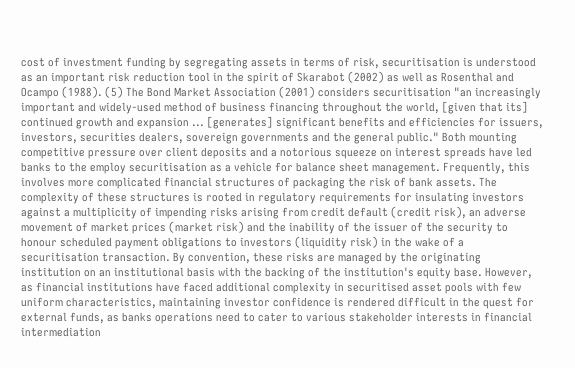cost of investment funding by segregating assets in terms of risk, securitisation is understood as an important risk reduction tool in the spirit of Skarabot (2002) as well as Rosenthal and Ocampo (1988). (5) The Bond Market Association (2001) considers securitisation "an increasingly important and widely-used method of business financing throughout the world, [given that its] continued growth and expansion ... [generates] significant benefits and efficiencies for issuers, investors, securities dealers, sovereign governments and the general public." Both mounting competitive pressure over client deposits and a notorious squeeze on interest spreads have led banks to the employ securitisation as a vehicle for balance sheet management. Frequently, this involves more complicated financial structures of packaging the risk of bank assets. The complexity of these structures is rooted in regulatory requirements for insulating investors against a multiplicity of impending risks arising from credit default (credit risk), an adverse movement of market prices (market risk) and the inability of the issuer of the security to honour scheduled payment obligations to investors (liquidity risk) in the wake of a securitisation transaction. By convention, these risks are managed by the originating institution on an institutional basis with the backing of the institution's equity base. However, as financial institutions have faced additional complexity in securitised asset pools with few uniform characteristics, maintaining investor confidence is rendered difficult in the quest for external funds, as banks operations need to cater to various stakeholder interests in financial intermediation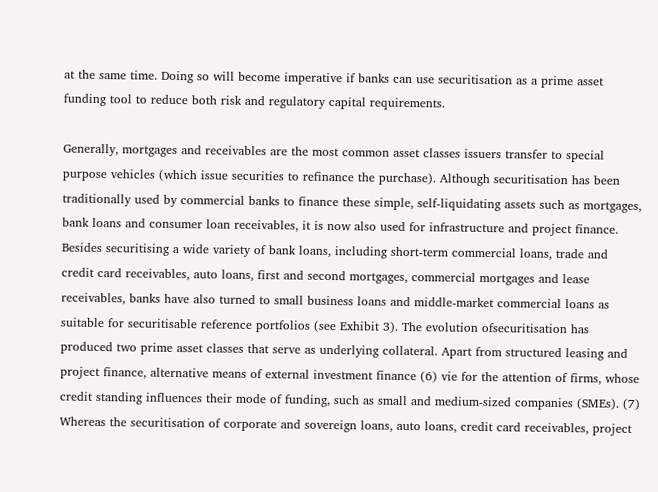at the same time. Doing so will become imperative if banks can use securitisation as a prime asset funding tool to reduce both risk and regulatory capital requirements.

Generally, mortgages and receivables are the most common asset classes issuers transfer to special purpose vehicles (which issue securities to refinance the purchase). Although securitisation has been traditionally used by commercial banks to finance these simple, self-liquidating assets such as mortgages, bank loans and consumer loan receivables, it is now also used for infrastructure and project finance. Besides securitising a wide variety of bank loans, including short-term commercial loans, trade and credit card receivables, auto loans, first and second mortgages, commercial mortgages and lease receivables, banks have also turned to small business loans and middle-market commercial loans as suitable for securitisable reference portfolios (see Exhibit 3). The evolution ofsecuritisation has produced two prime asset classes that serve as underlying collateral. Apart from structured leasing and project finance, alternative means of external investment finance (6) vie for the attention of firms, whose credit standing influences their mode of funding, such as small and medium-sized companies (SMEs). (7) Whereas the securitisation of corporate and sovereign loans, auto loans, credit card receivables, project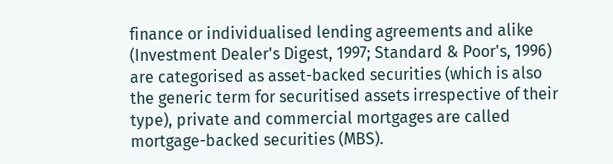finance or individualised lending agreements and alike (Investment Dealer's Digest, 1997; Standard & Poor's, 1996) are categorised as asset-backed securities (which is also the generic term for securitised assets irrespective of their type), private and commercial mortgages are called mortgage-backed securities (MBS).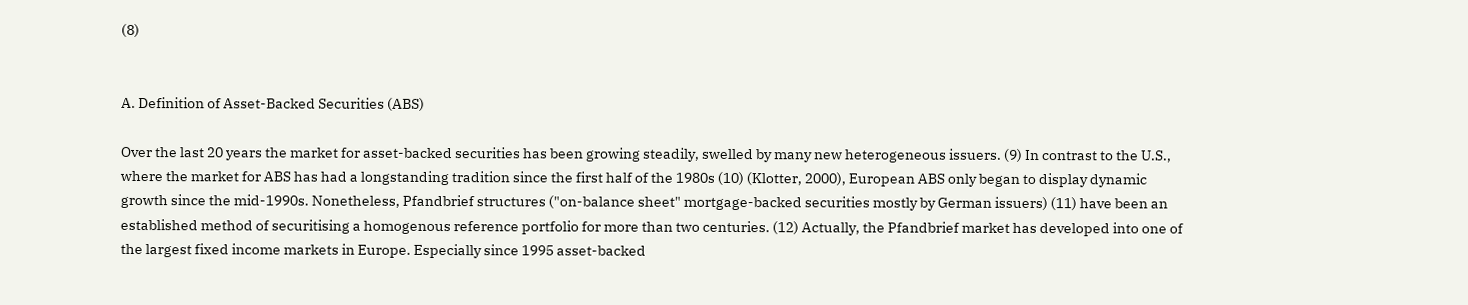(8)


A. Definition of Asset-Backed Securities (ABS)

Over the last 20 years the market for asset-backed securities has been growing steadily, swelled by many new heterogeneous issuers. (9) In contrast to the U.S., where the market for ABS has had a longstanding tradition since the first half of the 1980s (10) (Klotter, 2000), European ABS only began to display dynamic growth since the mid-1990s. Nonetheless, Pfandbrief structures ("on-balance sheet" mortgage-backed securities mostly by German issuers) (11) have been an established method of securitising a homogenous reference portfolio for more than two centuries. (12) Actually, the Pfandbrief market has developed into one of the largest fixed income markets in Europe. Especially since 1995 asset-backed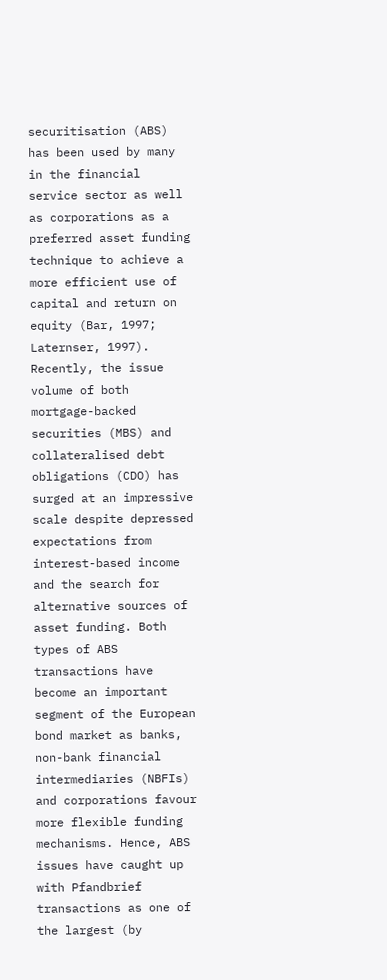securitisation (ABS) has been used by many in the financial service sector as well as corporations as a preferred asset funding technique to achieve a more efficient use of capital and return on equity (Bar, 1997; Laternser, 1997). Recently, the issue volume of both mortgage-backed securities (MBS) and collateralised debt obligations (CDO) has surged at an impressive scale despite depressed expectations from interest-based income and the search for alternative sources of asset funding. Both types of ABS transactions have become an important segment of the European bond market as banks, non-bank financial intermediaries (NBFIs) and corporations favour more flexible funding mechanisms. Hence, ABS issues have caught up with Pfandbrief transactions as one of the largest (by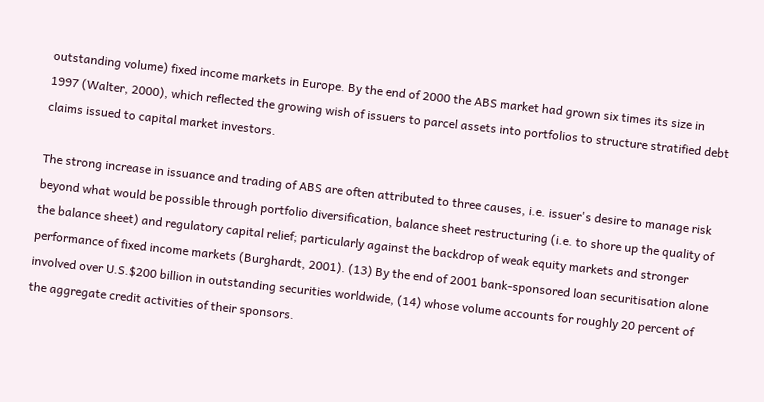outstanding volume) fixed income markets in Europe. By the end of 2000 the ABS market had grown six times its size in 1997 (Walter, 2000), which reflected the growing wish of issuers to parcel assets into portfolios to structure stratified debt claims issued to capital market investors.

The strong increase in issuance and trading of ABS are often attributed to three causes, i.e. issuer's desire to manage risk beyond what would be possible through portfolio diversification, balance sheet restructuring (i.e. to shore up the quality of the balance sheet) and regulatory capital relief; particularly against the backdrop of weak equity markets and stronger performance of fixed income markets (Burghardt, 2001). (13) By the end of 2001 bank-sponsored loan securitisation alone involved over U.S.$200 billion in outstanding securities worldwide, (14) whose volume accounts for roughly 20 percent of the aggregate credit activities of their sponsors.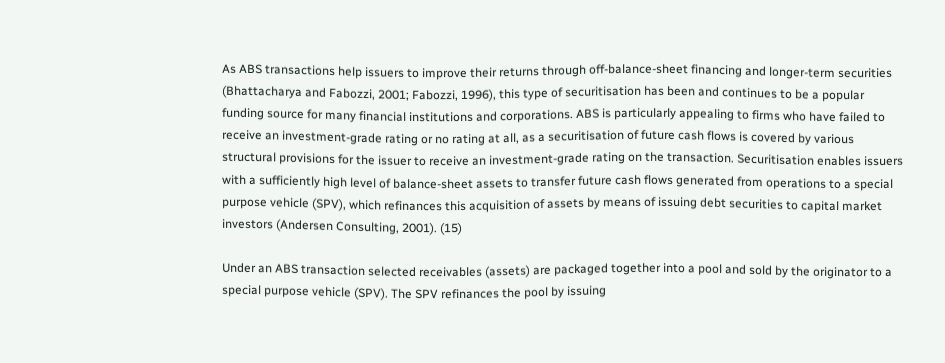As ABS transactions help issuers to improve their returns through off-balance-sheet financing and longer-term securities (Bhattacharya and Fabozzi, 2001; Fabozzi, 1996), this type of securitisation has been and continues to be a popular funding source for many financial institutions and corporations. ABS is particularly appealing to firms who have failed to receive an investment-grade rating or no rating at all, as a securitisation of future cash flows is covered by various structural provisions for the issuer to receive an investment-grade rating on the transaction. Securitisation enables issuers with a sufficiently high level of balance-sheet assets to transfer future cash flows generated from operations to a special purpose vehicle (SPV), which refinances this acquisition of assets by means of issuing debt securities to capital market investors (Andersen Consulting, 2001). (15)

Under an ABS transaction selected receivables (assets) are packaged together into a pool and sold by the originator to a special purpose vehicle (SPV). The SPV refinances the pool by issuing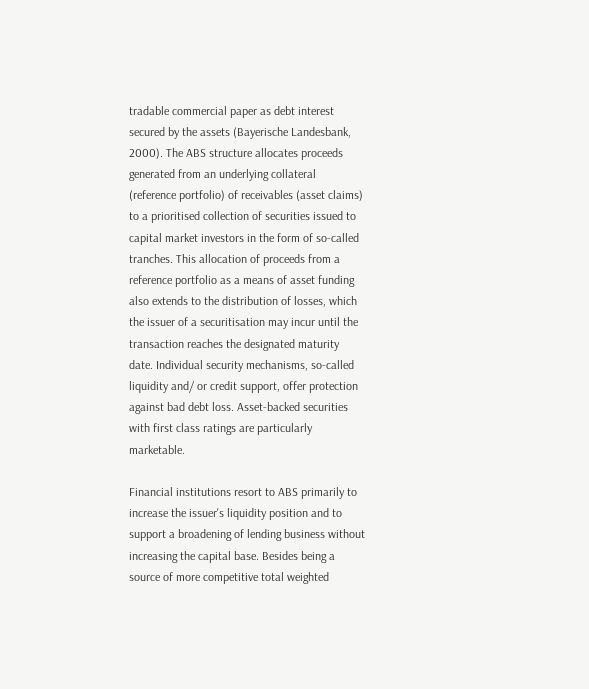tradable commercial paper as debt interest secured by the assets (Bayerische Landesbank, 2000). The ABS structure allocates proceeds generated from an underlying collateral (reference portfolio) of receivables (asset claims) to a prioritised collection of securities issued to capital market investors in the form of so-called tranches. This allocation of proceeds from a reference portfolio as a means of asset funding also extends to the distribution of losses, which the issuer of a securitisation may incur until the transaction reaches the designated maturity date. Individual security mechanisms, so-called liquidity and/ or credit support, offer protection against bad debt loss. Asset-backed securities with first class ratings are particularly marketable.

Financial institutions resort to ABS primarily to increase the issuer's liquidity position and to support a broadening of lending business without increasing the capital base. Besides being a source of more competitive total weighted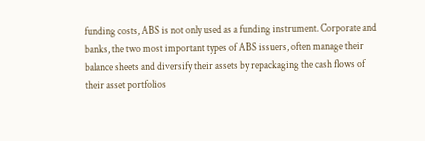funding costs, ABS is not only used as a funding instrument. Corporate and banks, the two most important types of ABS issuers, often manage their balance sheets and diversify their assets by repackaging the cash flows of their asset portfolios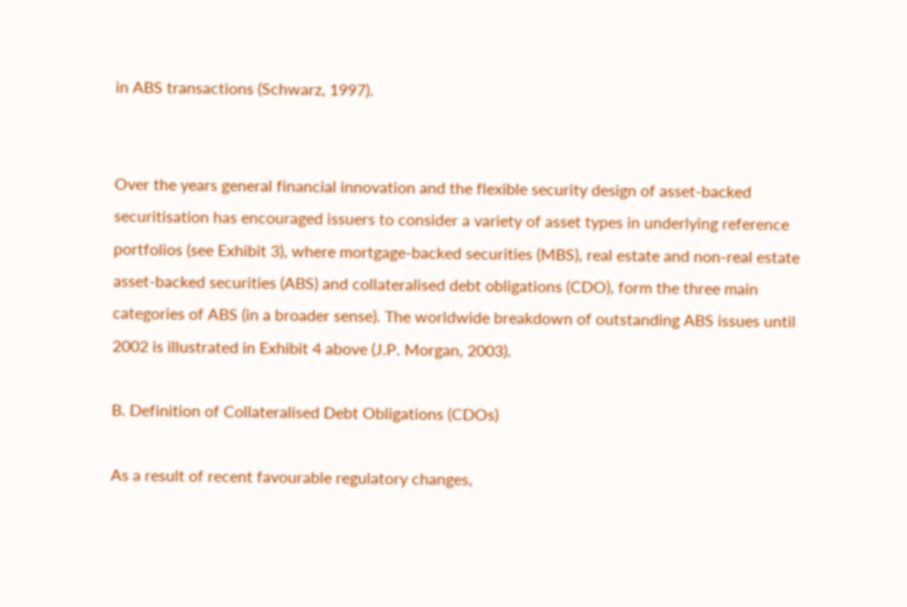in ABS transactions (Schwarz, 1997).


Over the years general financial innovation and the flexible security design of asset-backed securitisation has encouraged issuers to consider a variety of asset types in underlying reference portfolios (see Exhibit 3), where mortgage-backed securities (MBS), real estate and non-real estate asset-backed securities (ABS) and collateralised debt obligations (CDO), form the three main categories of ABS (in a broader sense). The worldwide breakdown of outstanding ABS issues until 2002 is illustrated in Exhibit 4 above (J.P. Morgan, 2003).

B. Definition of Collateralised Debt Obligations (CDOs)

As a result of recent favourable regulatory changes,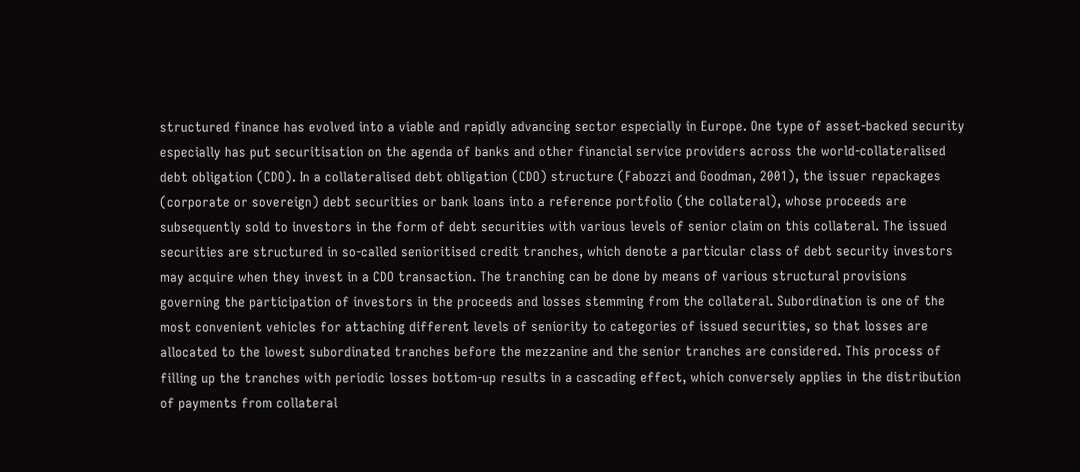structured finance has evolved into a viable and rapidly advancing sector especially in Europe. One type of asset-backed security especially has put securitisation on the agenda of banks and other financial service providers across the world-collateralised debt obligation (CDO). In a collateralised debt obligation (CDO) structure (Fabozzi and Goodman, 2001), the issuer repackages (corporate or sovereign) debt securities or bank loans into a reference portfolio (the collateral), whose proceeds are subsequently sold to investors in the form of debt securities with various levels of senior claim on this collateral. The issued securities are structured in so-called senioritised credit tranches, which denote a particular class of debt security investors may acquire when they invest in a CDO transaction. The tranching can be done by means of various structural provisions governing the participation of investors in the proceeds and losses stemming from the collateral. Subordination is one of the most convenient vehicles for attaching different levels of seniority to categories of issued securities, so that losses are allocated to the lowest subordinated tranches before the mezzanine and the senior tranches are considered. This process of filling up the tranches with periodic losses bottom-up results in a cascading effect, which conversely applies in the distribution of payments from collateral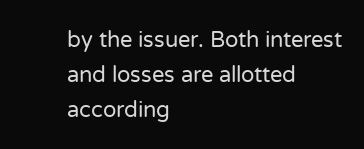by the issuer. Both interest and losses are allotted according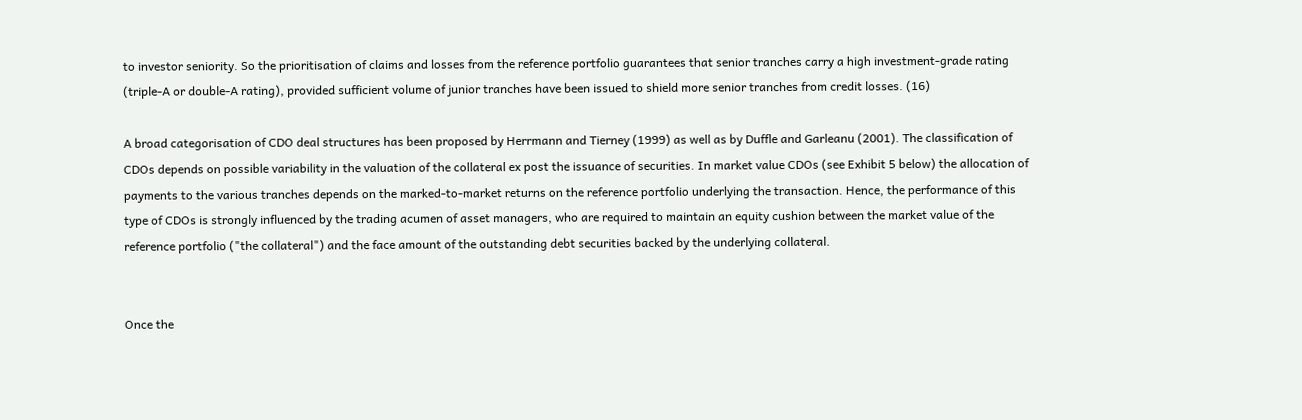to investor seniority. So the prioritisation of claims and losses from the reference portfolio guarantees that senior tranches carry a high investment-grade rating (triple-A or double-A rating), provided sufficient volume of junior tranches have been issued to shield more senior tranches from credit losses. (16)

A broad categorisation of CDO deal structures has been proposed by Herrmann and Tierney (1999) as well as by Duffle and Garleanu (2001). The classification of CDOs depends on possible variability in the valuation of the collateral ex post the issuance of securities. In market value CDOs (see Exhibit 5 below) the allocation of payments to the various tranches depends on the marked-to-market returns on the reference portfolio underlying the transaction. Hence, the performance of this type of CDOs is strongly influenced by the trading acumen of asset managers, who are required to maintain an equity cushion between the market value of the reference portfolio ("the collateral") and the face amount of the outstanding debt securities backed by the underlying collateral.


Once the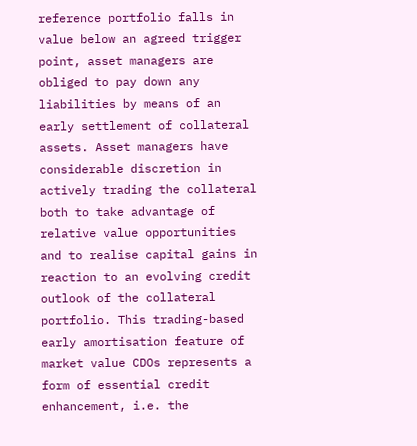reference portfolio falls in value below an agreed trigger point, asset managers are obliged to pay down any liabilities by means of an early settlement of collateral assets. Asset managers have considerable discretion in actively trading the collateral both to take advantage of relative value opportunities and to realise capital gains in reaction to an evolving credit outlook of the collateral portfolio. This trading-based early amortisation feature of market value CDOs represents a form of essential credit enhancement, i.e. the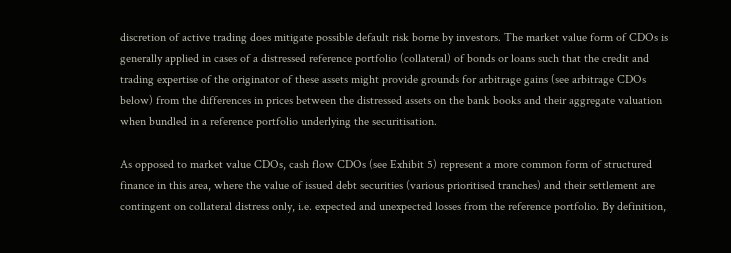discretion of active trading does mitigate possible default risk borne by investors. The market value form of CDOs is generally applied in cases of a distressed reference portfolio (collateral) of bonds or loans such that the credit and trading expertise of the originator of these assets might provide grounds for arbitrage gains (see arbitrage CDOs below) from the differences in prices between the distressed assets on the bank books and their aggregate valuation when bundled in a reference portfolio underlying the securitisation.

As opposed to market value CDOs, cash flow CDOs (see Exhibit 5) represent a more common form of structured finance in this area, where the value of issued debt securities (various prioritised tranches) and their settlement are contingent on collateral distress only, i.e. expected and unexpected losses from the reference portfolio. By definition,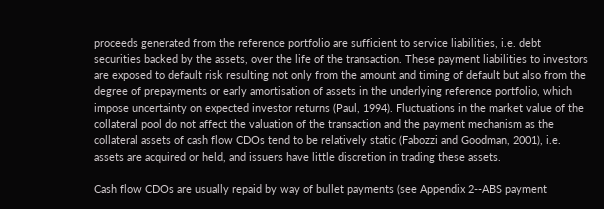proceeds generated from the reference portfolio are sufficient to service liabilities, i.e. debt securities backed by the assets, over the life of the transaction. These payment liabilities to investors are exposed to default risk resulting not only from the amount and timing of default but also from the degree of prepayments or early amortisation of assets in the underlying reference portfolio, which impose uncertainty on expected investor returns (Paul, 1994). Fluctuations in the market value of the collateral pool do not affect the valuation of the transaction and the payment mechanism as the collateral assets of cash flow CDOs tend to be relatively static (Fabozzi and Goodman, 2001), i.e. assets are acquired or held, and issuers have little discretion in trading these assets.

Cash flow CDOs are usually repaid by way of bullet payments (see Appendix 2--ABS payment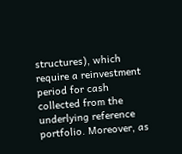structures), which require a reinvestment period for cash collected from the underlying reference portfolio. Moreover, as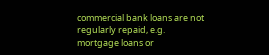commercial bank loans are not regularly repaid, e.g. mortgage loans or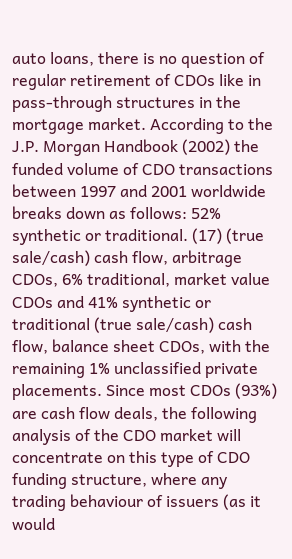auto loans, there is no question of regular retirement of CDOs like in pass-through structures in the mortgage market. According to the J.P. Morgan Handbook (2002) the funded volume of CDO transactions between 1997 and 2001 worldwide breaks down as follows: 52% synthetic or traditional. (17) (true sale/cash) cash flow, arbitrage CDOs, 6% traditional, market value CDOs and 41% synthetic or traditional (true sale/cash) cash flow, balance sheet CDOs, with the remaining 1% unclassified private placements. Since most CDOs (93%) are cash flow deals, the following analysis of the CDO market will concentrate on this type of CDO funding structure, where any trading behaviour of issuers (as it would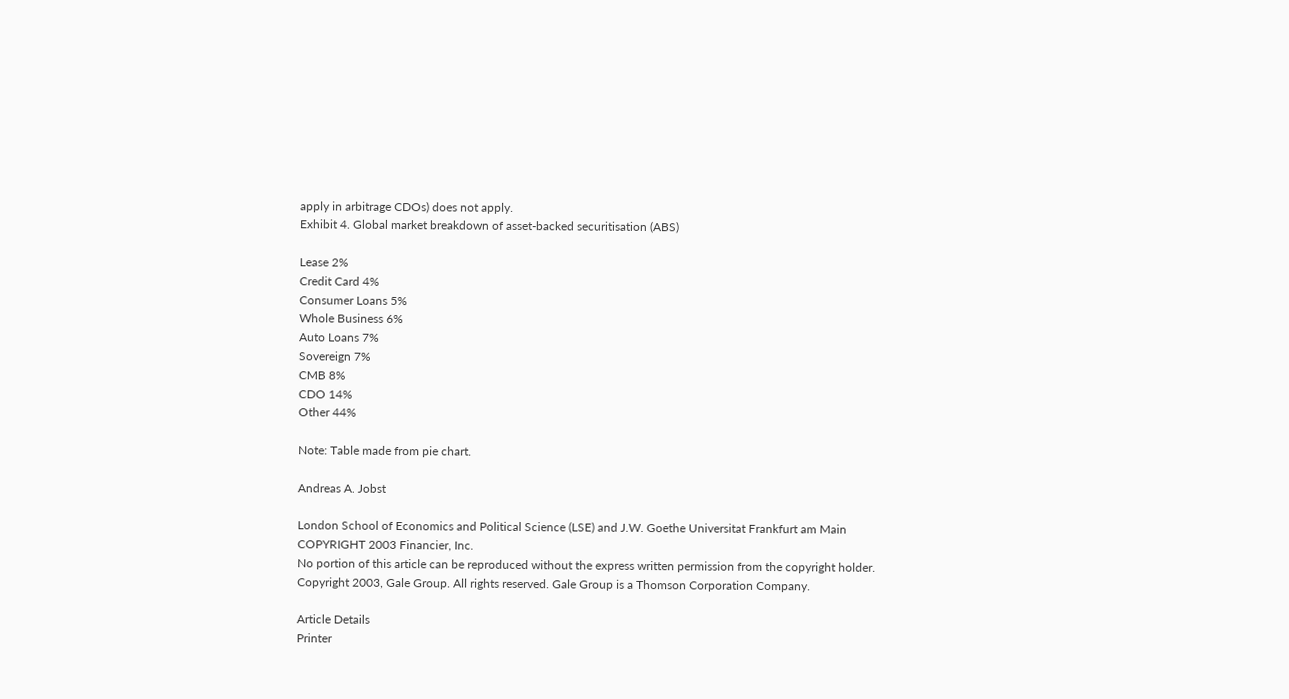apply in arbitrage CDOs) does not apply.
Exhibit 4. Global market breakdown of asset-backed securitisation (ABS)

Lease 2%
Credit Card 4%
Consumer Loans 5%
Whole Business 6%
Auto Loans 7%
Sovereign 7%
CMB 8%
CDO 14%
Other 44%

Note: Table made from pie chart.

Andreas A. Jobst

London School of Economics and Political Science (LSE) and J.W. Goethe Universitat Frankfurt am Main
COPYRIGHT 2003 Financier, Inc.
No portion of this article can be reproduced without the express written permission from the copyright holder.
Copyright 2003, Gale Group. All rights reserved. Gale Group is a Thomson Corporation Company.

Article Details
Printer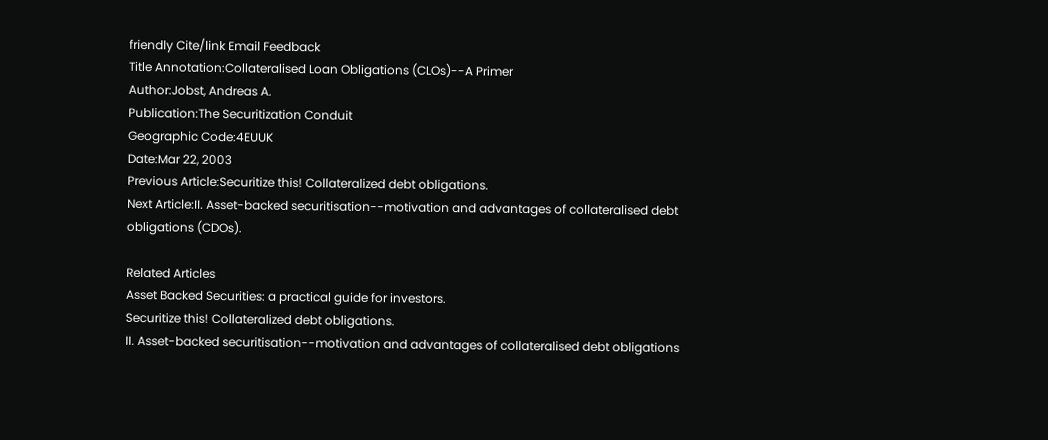friendly Cite/link Email Feedback
Title Annotation:Collateralised Loan Obligations (CLOs)--A Primer
Author:Jobst, Andreas A.
Publication:The Securitization Conduit
Geographic Code:4EUUK
Date:Mar 22, 2003
Previous Article:Securitize this! Collateralized debt obligations.
Next Article:II. Asset-backed securitisation--motivation and advantages of collateralised debt obligations (CDOs).

Related Articles
Asset Backed Securities: a practical guide for investors.
Securitize this! Collateralized debt obligations.
II. Asset-backed securitisation--motivation and advantages of collateralised debt obligations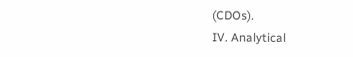(CDOs).
IV. Analytical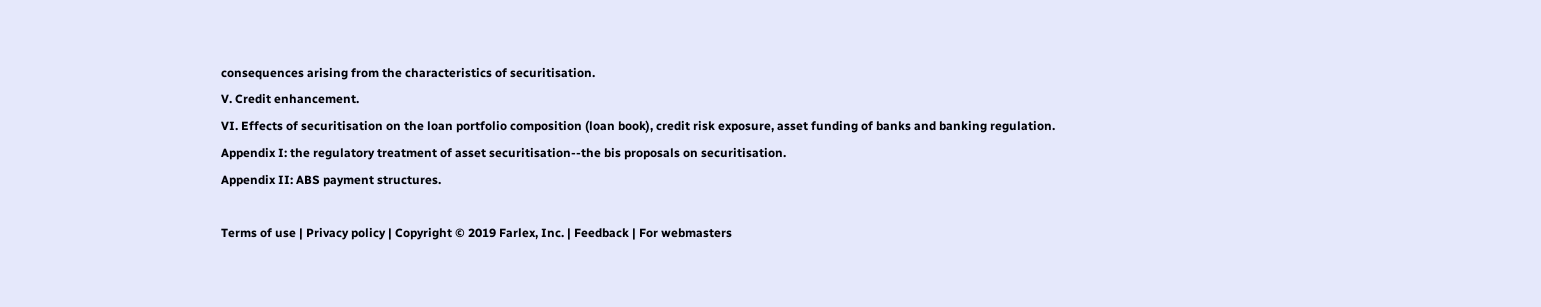consequences arising from the characteristics of securitisation.
V. Credit enhancement.
VI. Effects of securitisation on the loan portfolio composition (loan book), credit risk exposure, asset funding of banks and banking regulation.
Appendix I: the regulatory treatment of asset securitisation--the bis proposals on securitisation.
Appendix II: ABS payment structures.

Terms of use | Privacy policy | Copyright © 2019 Farlex, Inc. | Feedback | For webmasters